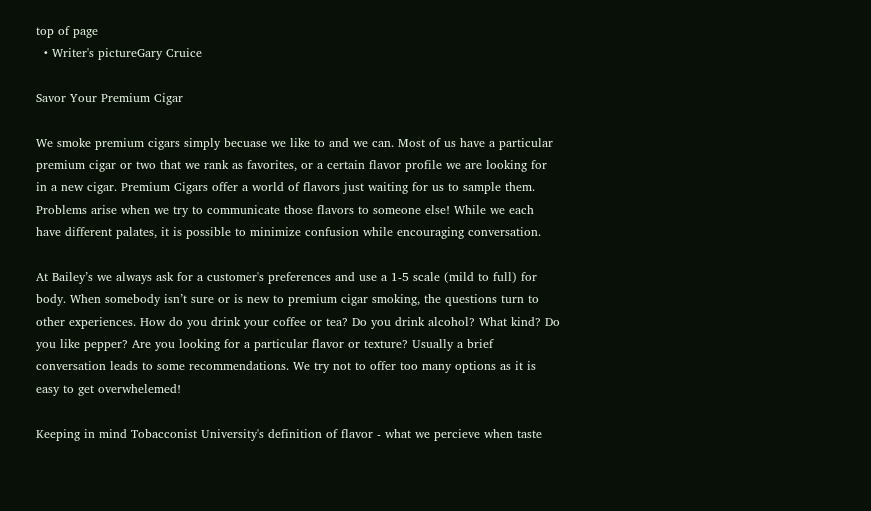top of page
  • Writer's pictureGary Cruice

Savor Your Premium Cigar

We smoke premium cigars simply becuase we like to and we can. Most of us have a particular premium cigar or two that we rank as favorites, or a certain flavor profile we are looking for in a new cigar. Premium Cigars offer a world of flavors just waiting for us to sample them. Problems arise when we try to communicate those flavors to someone else! While we each have different palates, it is possible to minimize confusion while encouraging conversation.

At Bailey’s we always ask for a customer's preferences and use a 1-5 scale (mild to full) for body. When somebody isn’t sure or is new to premium cigar smoking, the questions turn to other experiences. How do you drink your coffee or tea? Do you drink alcohol? What kind? Do you like pepper? Are you looking for a particular flavor or texture? Usually a brief conversation leads to some recommendations. We try not to offer too many options as it is easy to get overwhelemed!

Keeping in mind Tobacconist University's definition of flavor - what we percieve when taste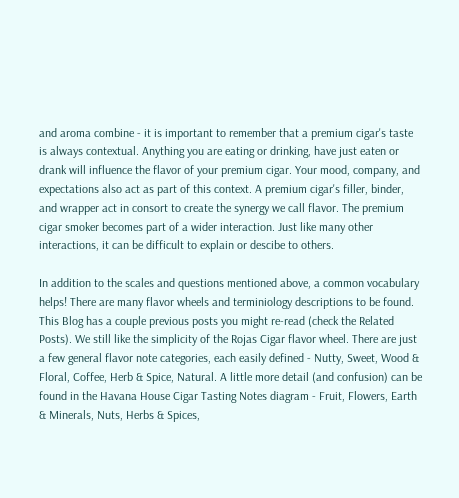and aroma combine - it is important to remember that a premium cigar's taste is always contextual. Anything you are eating or drinking, have just eaten or drank will influence the flavor of your premium cigar. Your mood, company, and expectations also act as part of this context. A premium cigar's filler, binder, and wrapper act in consort to create the synergy we call flavor. The premium cigar smoker becomes part of a wider interaction. Just like many other interactions, it can be difficult to explain or descibe to others.

In addition to the scales and questions mentioned above, a common vocabulary helps! There are many flavor wheels and terminiology descriptions to be found. This Blog has a couple previous posts you might re-read (check the Related Posts). We still like the simplicity of the Rojas Cigar flavor wheel. There are just a few general flavor note categories, each easily defined - Nutty, Sweet, Wood & Floral, Coffee, Herb & Spice, Natural. A little more detail (and confusion) can be found in the Havana House Cigar Tasting Notes diagram - Fruit, Flowers, Earth & Minerals, Nuts, Herbs & Spices,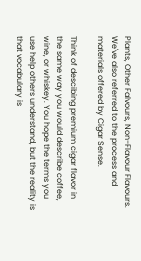Plants, Other Falvours, Non-Flavour Flavours. We've also referred to the process and materials offered by Cigar Sense.

Think of descibing premium cigar flavor in the same way you would describe coffee, wine, or whiskey. You hope the terms you use help others understand, but the reality is that vocabulary is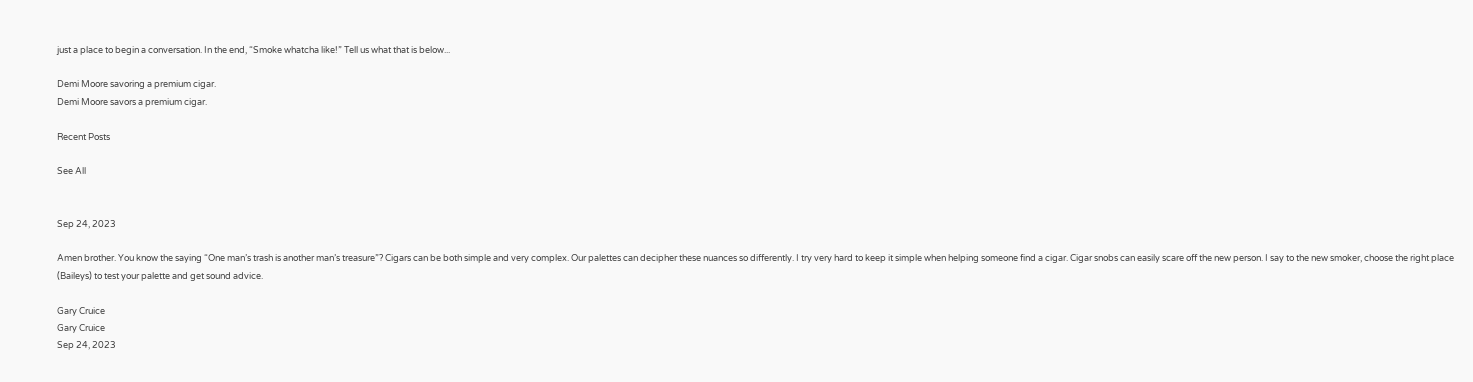just a place to begin a conversation. In the end, “Smoke whatcha like!” Tell us what that is below...

Demi Moore savoring a premium cigar.
Demi Moore savors a premium cigar.

Recent Posts

See All


Sep 24, 2023

Amen brother. You know the saying “One man’s trash is another man’s treasure”? Cigars can be both simple and very complex. Our palettes can decipher these nuances so differently. I try very hard to keep it simple when helping someone find a cigar. Cigar snobs can easily scare off the new person. I say to the new smoker, choose the right place (Baileys) to test your palette and get sound advice.

Gary Cruice
Gary Cruice
Sep 24, 2023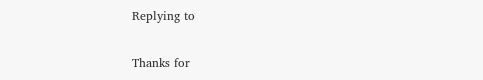Replying to

Thanks for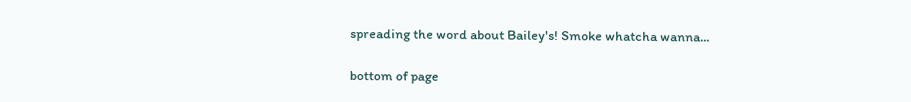spreading the word about Bailey's! Smoke whatcha wanna...

bottom of page